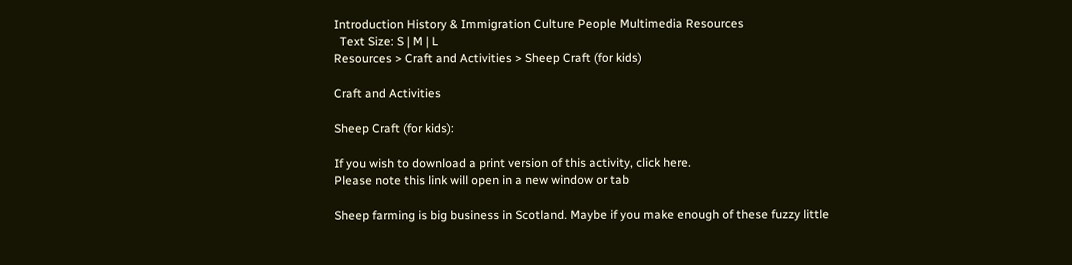Introduction History & Immigration Culture People Multimedia Resources
  Text Size: S | M | L
Resources > Craft and Activities > Sheep Craft (for kids)

Craft and Activities

Sheep Craft (for kids):

If you wish to download a print version of this activity, click here.
Please note this link will open in a new window or tab

Sheep farming is big business in Scotland. Maybe if you make enough of these fuzzy little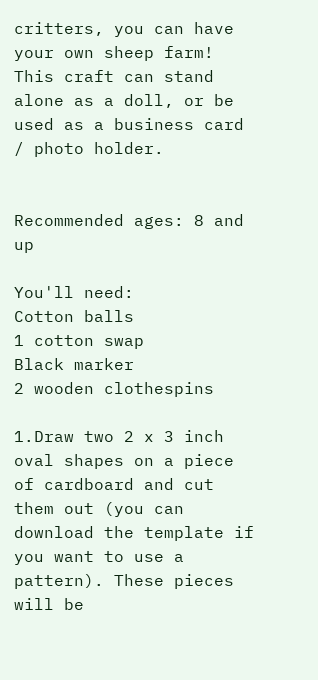critters, you can have your own sheep farm! This craft can stand alone as a doll, or be used as a business card / photo holder.


Recommended ages: 8 and up

You'll need:
Cotton balls
1 cotton swap
Black marker
2 wooden clothespins

1.Draw two 2 x 3 inch oval shapes on a piece of cardboard and cut them out (you can download the template if you want to use a pattern). These pieces will be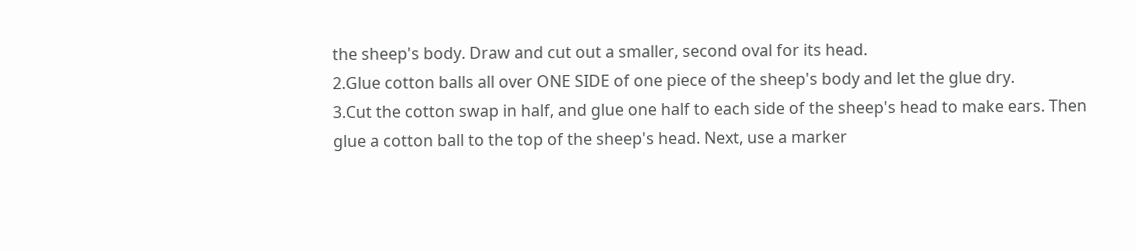the sheep's body. Draw and cut out a smaller, second oval for its head.
2.Glue cotton balls all over ONE SIDE of one piece of the sheep's body and let the glue dry.
3.Cut the cotton swap in half, and glue one half to each side of the sheep's head to make ears. Then glue a cotton ball to the top of the sheep's head. Next, use a marker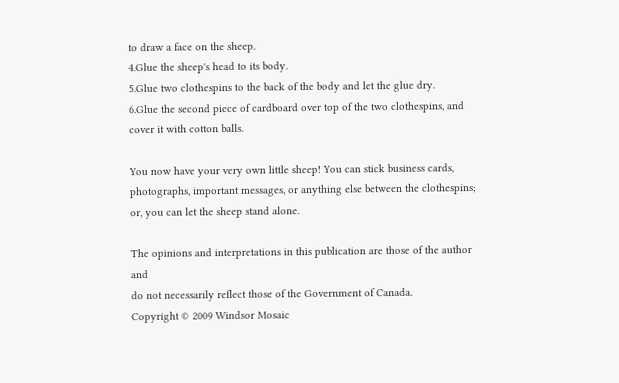to draw a face on the sheep.
4.Glue the sheep's head to its body.
5.Glue two clothespins to the back of the body and let the glue dry.
6.Glue the second piece of cardboard over top of the two clothespins, and cover it with cotton balls.

You now have your very own little sheep! You can stick business cards, photographs, important messages, or anything else between the clothespins; or, you can let the sheep stand alone.

The opinions and interpretations in this publication are those of the author and
do not necessarily reflect those of the Government of Canada.
Copyright © 2009 Windsor Mosaic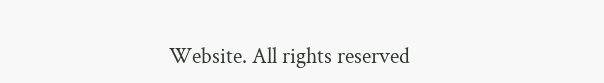Website. All rights reserved